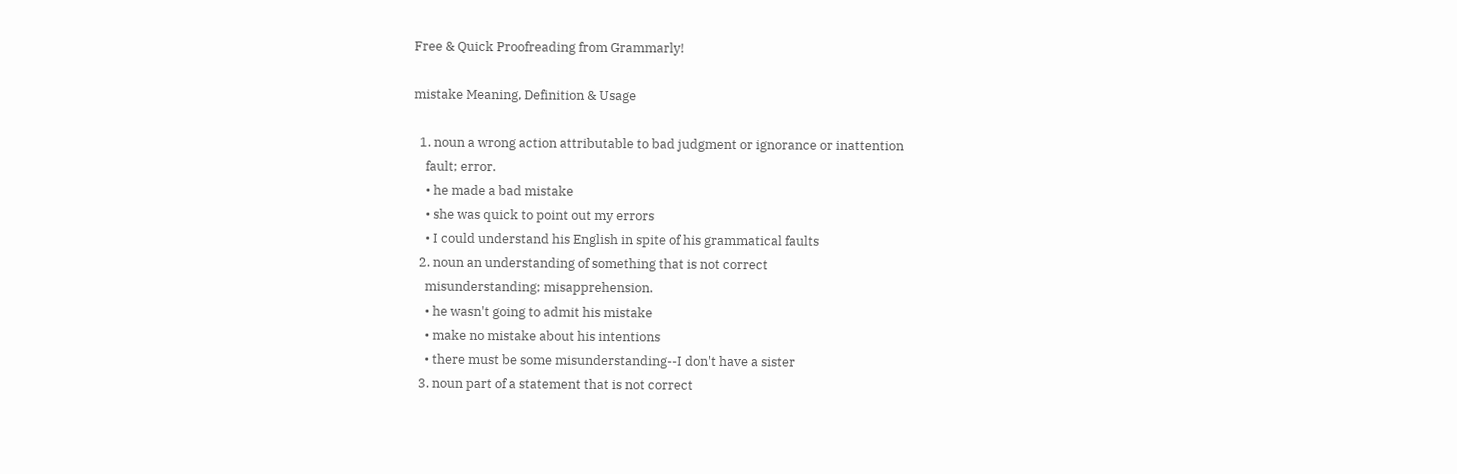Free & Quick Proofreading from Grammarly!

mistake Meaning, Definition & Usage

  1. noun a wrong action attributable to bad judgment or ignorance or inattention
    fault; error.
    • he made a bad mistake
    • she was quick to point out my errors
    • I could understand his English in spite of his grammatical faults
  2. noun an understanding of something that is not correct
    misunderstanding; misapprehension.
    • he wasn't going to admit his mistake
    • make no mistake about his intentions
    • there must be some misunderstanding--I don't have a sister
  3. noun part of a statement that is not correct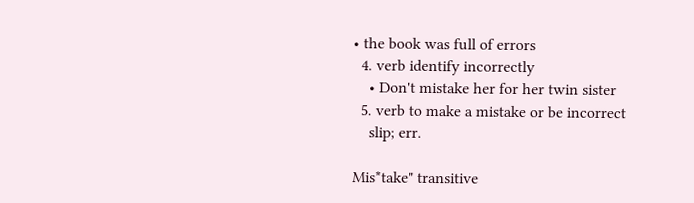• the book was full of errors
  4. verb identify incorrectly
    • Don't mistake her for her twin sister
  5. verb to make a mistake or be incorrect
    slip; err.

Mis*take" transitive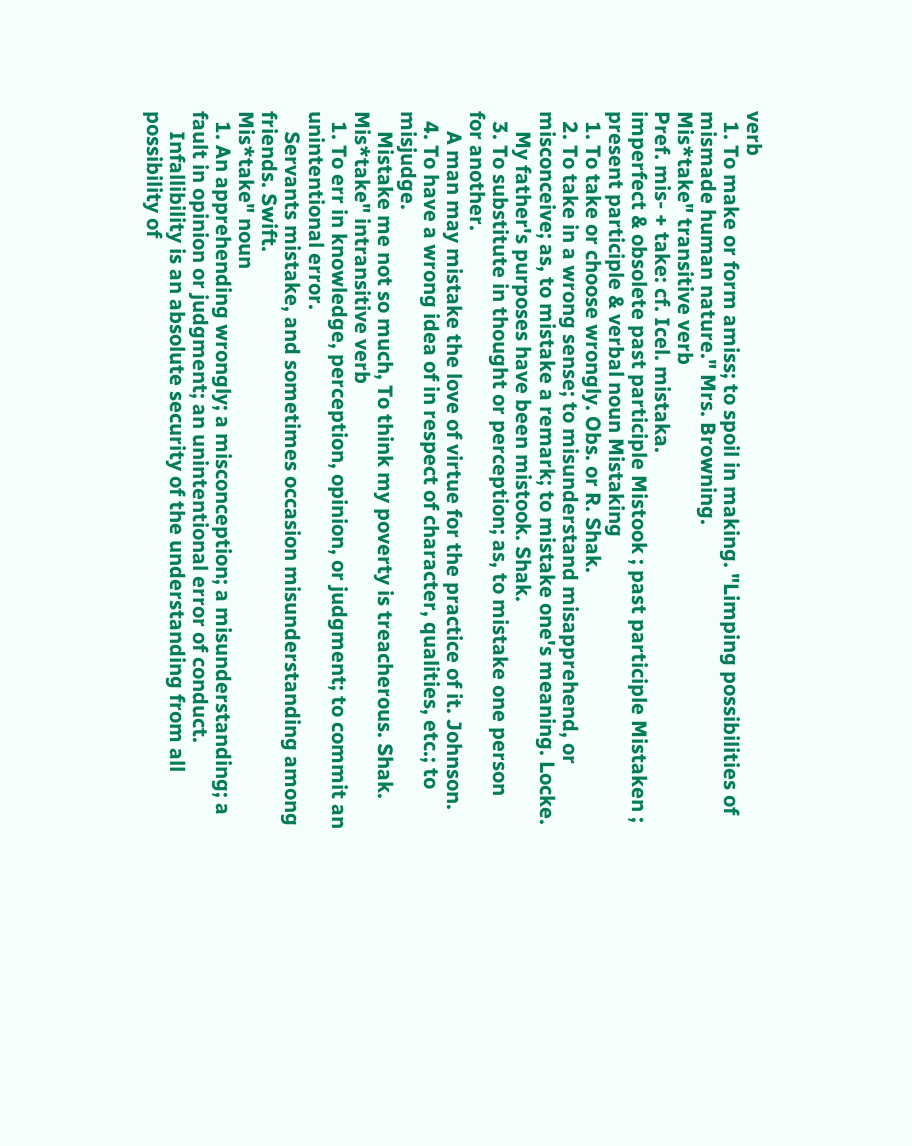verb
  1. To make or form amiss; to spoil in making. "Limping possibilities of mismade human nature." Mrs. Browning.
Mis*take" transitive verb
Pref. mis- + take: cf. Icel. mistaka.
imperfect & obsolete past participle Mistook ; past participle Mistaken ; present participle & verbal noun Mistaking
  1. To take or choose wrongly. Obs. or R. Shak.
  2. To take in a wrong sense; to misunderstand misapprehend, or misconceive; as, to mistake a remark; to mistake one's meaning. Locke.
    My father's purposes have been mistook. Shak.
  3. To substitute in thought or perception; as, to mistake one person for another.
    A man may mistake the love of virtue for the practice of it. Johnson.
  4. To have a wrong idea of in respect of character, qualities, etc.; to misjudge.
    Mistake me not so much, To think my poverty is treacherous. Shak.
Mis*take" intransitive verb
  1. To err in knowledge, perception, opinion, or judgment; to commit an unintentional error.
    Servants mistake, and sometimes occasion misunderstanding among friends. Swift.
Mis*take" noun
  1. An apprehending wrongly; a misconception; a misunderstanding; a fault in opinion or judgment; an unintentional error of conduct.
    Infallibility is an absolute security of the understanding from all possibility of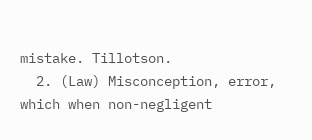mistake. Tillotson.
  2. (Law) Misconception, error, which when non-negligent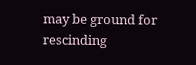may be ground for rescinding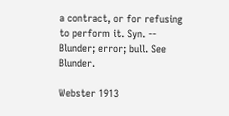a contract, or for refusing to perform it. Syn. -- Blunder; error; bull. See Blunder.

Webster 1913